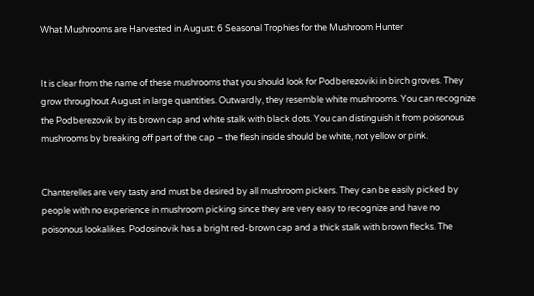What Mushrooms are Harvested in August: 6 Seasonal Trophies for the Mushroom Hunter


It is clear from the name of these mushrooms that you should look for Podberezoviki in birch groves. They grow throughout August in large quantities. Outwardly, they resemble white mushrooms. You can recognize the Podberezovik by its brown cap and white stalk with black dots. You can distinguish it from poisonous mushrooms by breaking off part of the cap – the flesh inside should be white, not yellow or pink.


Chanterelles are very tasty and must be desired by all mushroom pickers. They can be easily picked by people with no experience in mushroom picking since they are very easy to recognize and have no poisonous lookalikes. Podosinovik has a bright red-brown cap and a thick stalk with brown flecks. The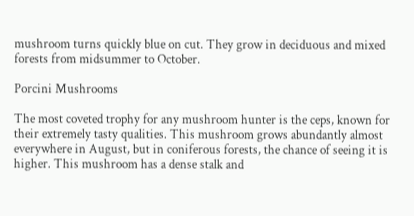mushroom turns quickly blue on cut. They grow in deciduous and mixed forests from midsummer to October.

Porcini Mushrooms

The most coveted trophy for any mushroom hunter is the ceps, known for their extremely tasty qualities. This mushroom grows abundantly almost everywhere in August, but in coniferous forests, the chance of seeing it is higher. This mushroom has a dense stalk and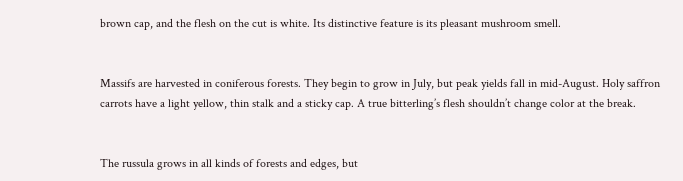brown cap, and the flesh on the cut is white. Its distinctive feature is its pleasant mushroom smell.


Massifs are harvested in coniferous forests. They begin to grow in July, but peak yields fall in mid-August. Holy saffron carrots have a light yellow, thin stalk and a sticky cap. A true bitterling’s flesh shouldn’t change color at the break.


The russula grows in all kinds of forests and edges, but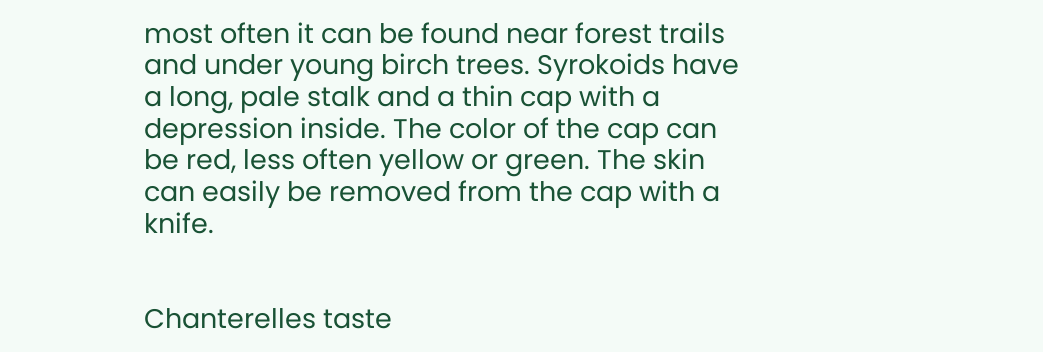most often it can be found near forest trails and under young birch trees. Syrokoids have a long, pale stalk and a thin cap with a depression inside. The color of the cap can be red, less often yellow or green. The skin can easily be removed from the cap with a knife.


Chanterelles taste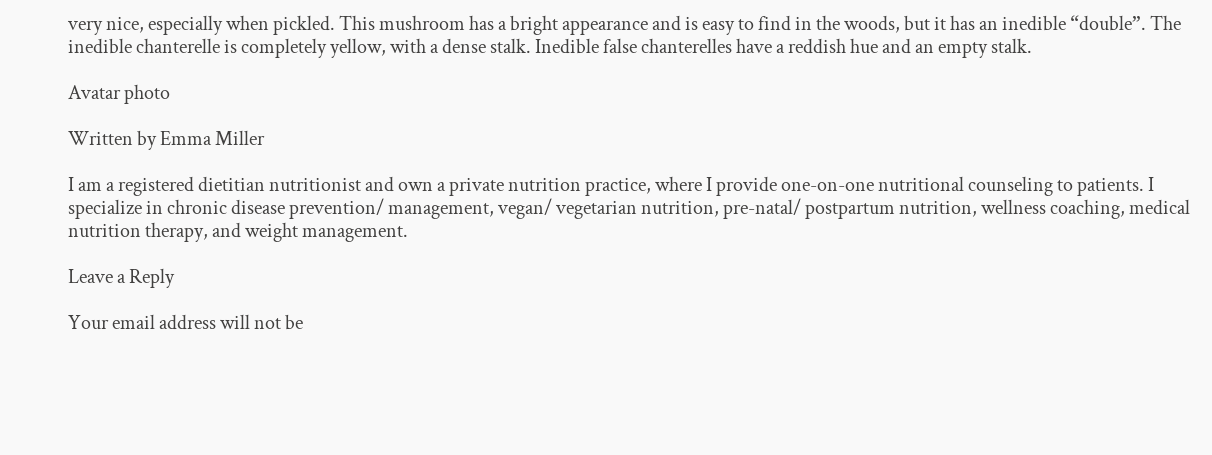very nice, especially when pickled. This mushroom has a bright appearance and is easy to find in the woods, but it has an inedible “double”. The inedible chanterelle is completely yellow, with a dense stalk. Inedible false chanterelles have a reddish hue and an empty stalk.

Avatar photo

Written by Emma Miller

I am a registered dietitian nutritionist and own a private nutrition practice, where I provide one-on-one nutritional counseling to patients. I specialize in chronic disease prevention/ management, vegan/ vegetarian nutrition, pre-natal/ postpartum nutrition, wellness coaching, medical nutrition therapy, and weight management.

Leave a Reply

Your email address will not be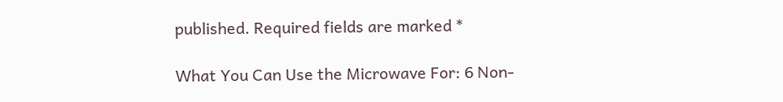published. Required fields are marked *

What You Can Use the Microwave For: 6 Non-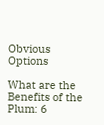Obvious Options

What are the Benefits of the Plum: 6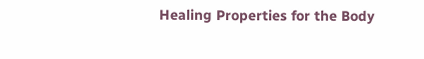Healing Properties for the Body